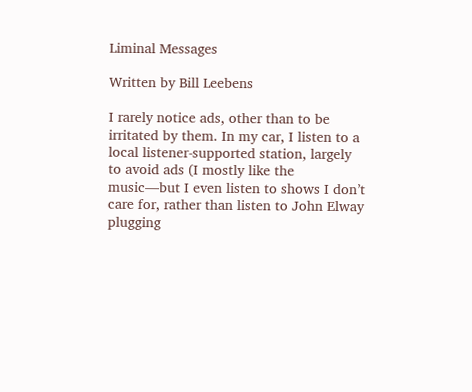Liminal Messages

Written by Bill Leebens

I rarely notice ads, other than to be irritated by them. In my car, I listen to a local listener-supported station, largely to avoid ads (I mostly like the music—but I even listen to shows I don’t care for, rather than listen to John Elway plugging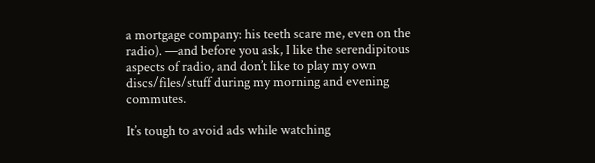a mortgage company: his teeth scare me, even on the radio). —and before you ask, I like the serendipitous aspects of radio, and don’t like to play my own discs/files/stuff during my morning and evening commutes.

It’s tough to avoid ads while watching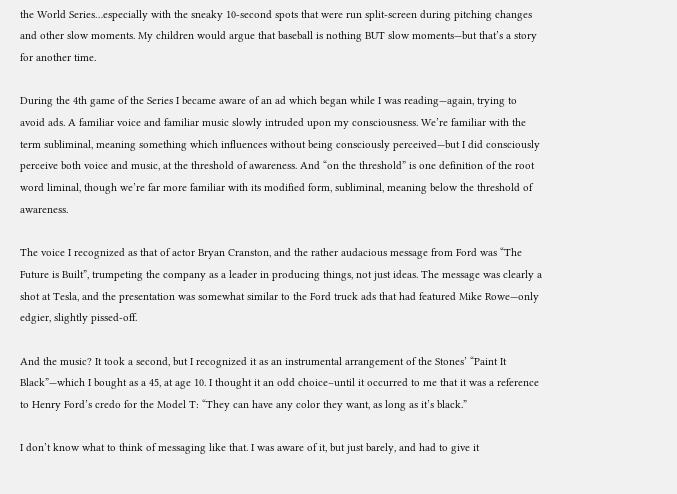the World Series…especially with the sneaky 10-second spots that were run split-screen during pitching changes and other slow moments. My children would argue that baseball is nothing BUT slow moments—but that’s a story for another time.

During the 4th game of the Series I became aware of an ad which began while I was reading—again, trying to avoid ads. A familiar voice and familiar music slowly intruded upon my consciousness. We’re familiar with the term subliminal, meaning something which influences without being consciously perceived—but I did consciously perceive both voice and music, at the threshold of awareness. And “on the threshold” is one definition of the root word liminal, though we’re far more familiar with its modified form, subliminal, meaning below the threshold of awareness.

The voice I recognized as that of actor Bryan Cranston, and the rather audacious message from Ford was “The Future is Built”, trumpeting the company as a leader in producing things, not just ideas. The message was clearly a shot at Tesla, and the presentation was somewhat similar to the Ford truck ads that had featured Mike Rowe—only edgier, slightly pissed-off.

And the music? It took a second, but I recognized it as an instrumental arrangement of the Stones’ “Paint It Black”—which I bought as a 45, at age 10. I thought it an odd choice–until it occurred to me that it was a reference to Henry Ford’s credo for the Model T: “They can have any color they want, as long as it’s black.”

I don’t know what to think of messaging like that. I was aware of it, but just barely, and had to give it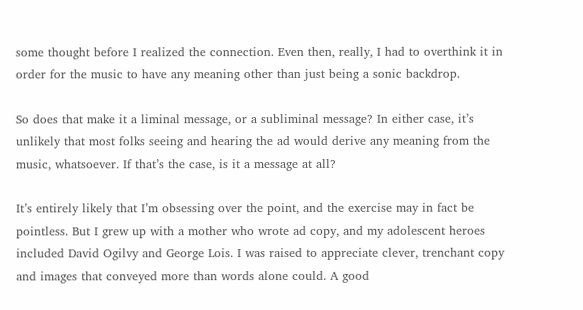some thought before I realized the connection. Even then, really, I had to overthink it in order for the music to have any meaning other than just being a sonic backdrop.

So does that make it a liminal message, or a subliminal message? In either case, it’s unlikely that most folks seeing and hearing the ad would derive any meaning from the music, whatsoever. If that’s the case, is it a message at all?

It’s entirely likely that I’m obsessing over the point, and the exercise may in fact be pointless. But I grew up with a mother who wrote ad copy, and my adolescent heroes included David Ogilvy and George Lois. I was raised to appreciate clever, trenchant copy and images that conveyed more than words alone could. A good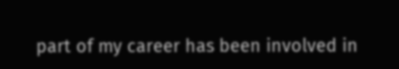part of my career has been involved in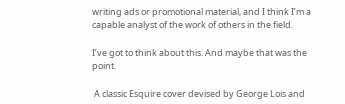writing ads or promotional material, and I think I’m a capable analyst of the work of others in the field.

I’ve got to think about this. And maybe that was the point.

 A classic Esquire cover devised by George Lois and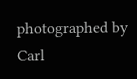photographed by Carl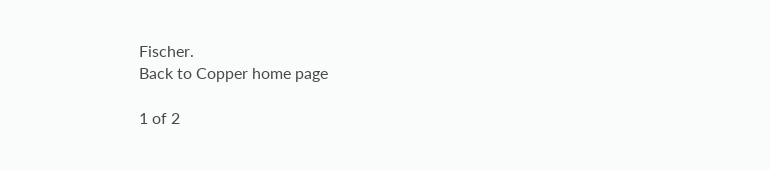Fischer.
Back to Copper home page

1 of 2